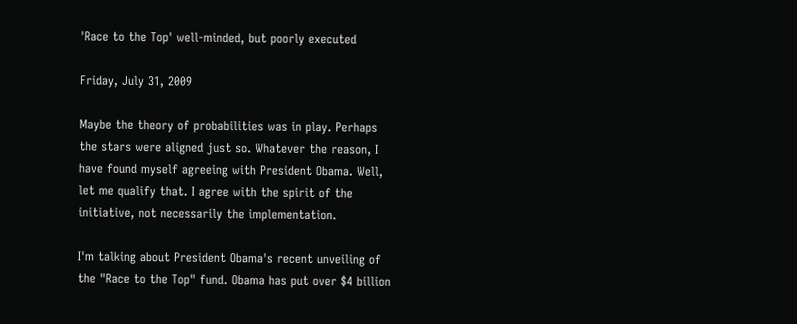'Race to the Top' well-minded, but poorly executed

Friday, July 31, 2009

Maybe the theory of probabilities was in play. Perhaps the stars were aligned just so. Whatever the reason, I have found myself agreeing with President Obama. Well, let me qualify that. I agree with the spirit of the initiative, not necessarily the implementation.

I'm talking about President Obama's recent unveiling of the "Race to the Top" fund. Obama has put over $4 billion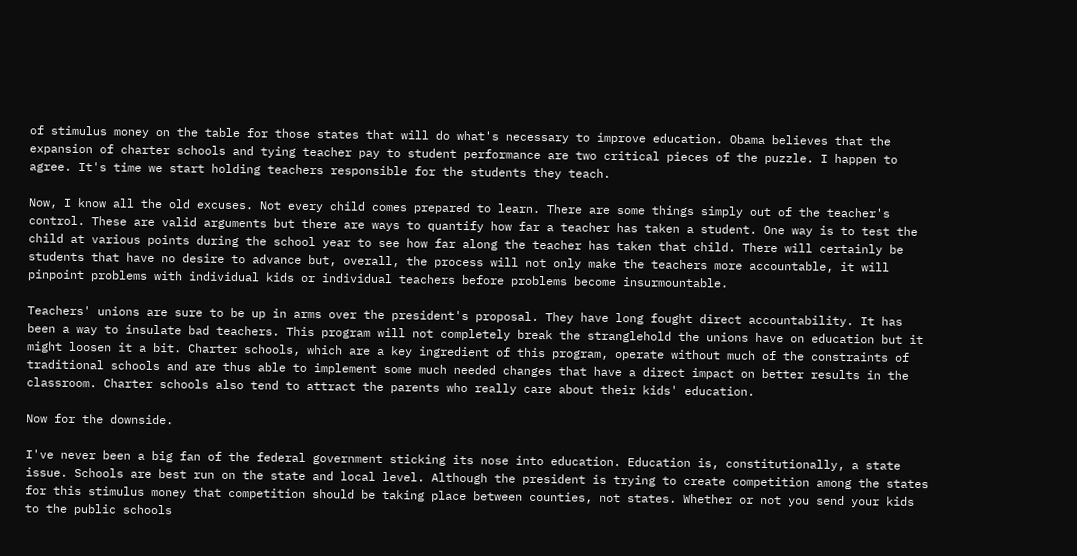of stimulus money on the table for those states that will do what's necessary to improve education. Obama believes that the expansion of charter schools and tying teacher pay to student performance are two critical pieces of the puzzle. I happen to agree. It's time we start holding teachers responsible for the students they teach.

Now, I know all the old excuses. Not every child comes prepared to learn. There are some things simply out of the teacher's control. These are valid arguments but there are ways to quantify how far a teacher has taken a student. One way is to test the child at various points during the school year to see how far along the teacher has taken that child. There will certainly be students that have no desire to advance but, overall, the process will not only make the teachers more accountable, it will pinpoint problems with individual kids or individual teachers before problems become insurmountable.

Teachers' unions are sure to be up in arms over the president's proposal. They have long fought direct accountability. It has been a way to insulate bad teachers. This program will not completely break the stranglehold the unions have on education but it might loosen it a bit. Charter schools, which are a key ingredient of this program, operate without much of the constraints of traditional schools and are thus able to implement some much needed changes that have a direct impact on better results in the classroom. Charter schools also tend to attract the parents who really care about their kids' education.

Now for the downside.

I've never been a big fan of the federal government sticking its nose into education. Education is, constitutionally, a state issue. Schools are best run on the state and local level. Although the president is trying to create competition among the states for this stimulus money that competition should be taking place between counties, not states. Whether or not you send your kids to the public schools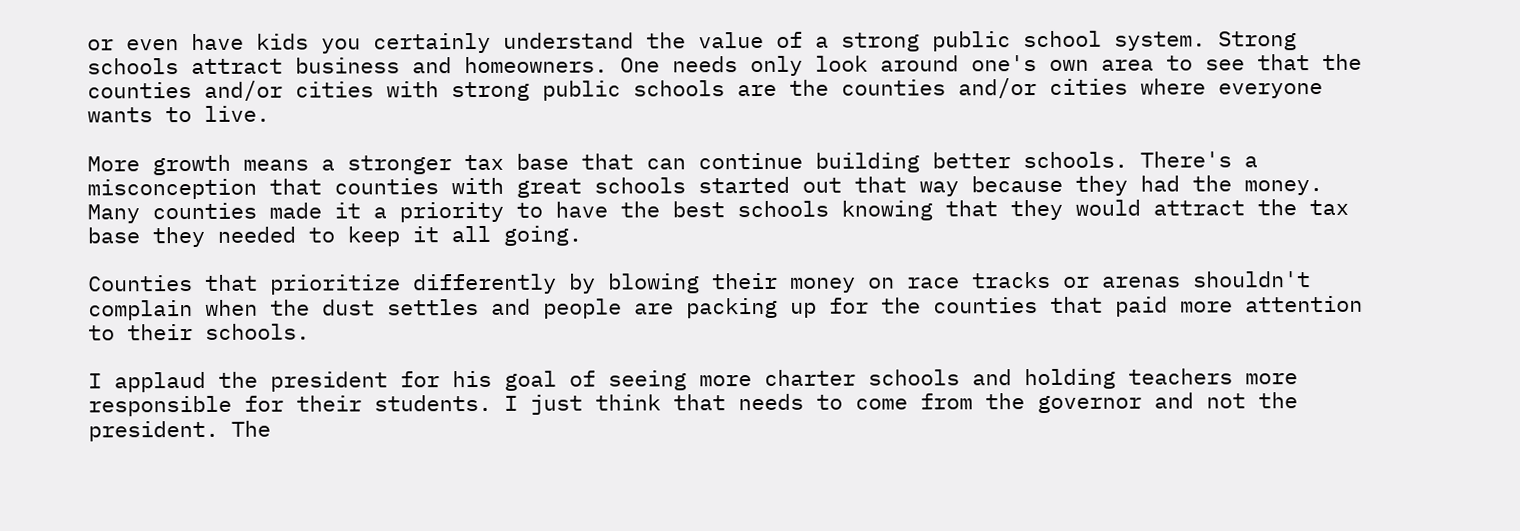or even have kids you certainly understand the value of a strong public school system. Strong schools attract business and homeowners. One needs only look around one's own area to see that the counties and/or cities with strong public schools are the counties and/or cities where everyone wants to live.

More growth means a stronger tax base that can continue building better schools. There's a misconception that counties with great schools started out that way because they had the money. Many counties made it a priority to have the best schools knowing that they would attract the tax base they needed to keep it all going.

Counties that prioritize differently by blowing their money on race tracks or arenas shouldn't complain when the dust settles and people are packing up for the counties that paid more attention to their schools.

I applaud the president for his goal of seeing more charter schools and holding teachers more responsible for their students. I just think that needs to come from the governor and not the president. The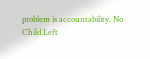problem is accountability. No Child Left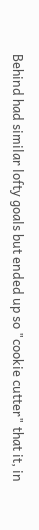Behind had similar lofty goals but ended up so "cookie cutter" that it, in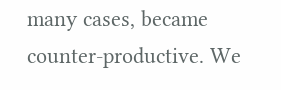many cases, became counter-productive. We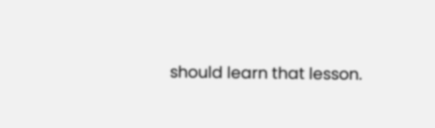should learn that lesson.